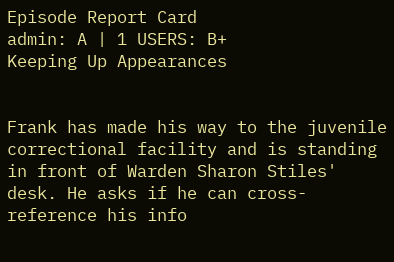Episode Report Card
admin: A | 1 USERS: B+
Keeping Up Appearances


Frank has made his way to the juvenile correctional facility and is standing in front of Warden Sharon Stiles' desk. He asks if he can cross-reference his info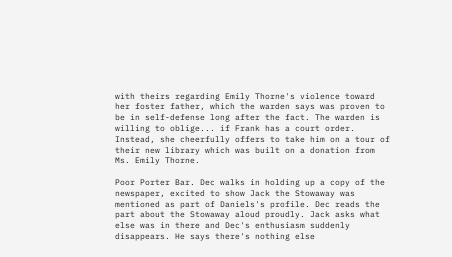with theirs regarding Emily Thorne's violence toward her foster father, which the warden says was proven to be in self-defense long after the fact. The warden is willing to oblige... if Frank has a court order. Instead, she cheerfully offers to take him on a tour of their new library which was built on a donation from Ms. Emily Thorne.

Poor Porter Bar. Dec walks in holding up a copy of the newspaper, excited to show Jack the Stowaway was mentioned as part of Daniels's profile. Dec reads the part about the Stowaway aloud proudly. Jack asks what else was in there and Dec's enthusiasm suddenly disappears. He says there's nothing else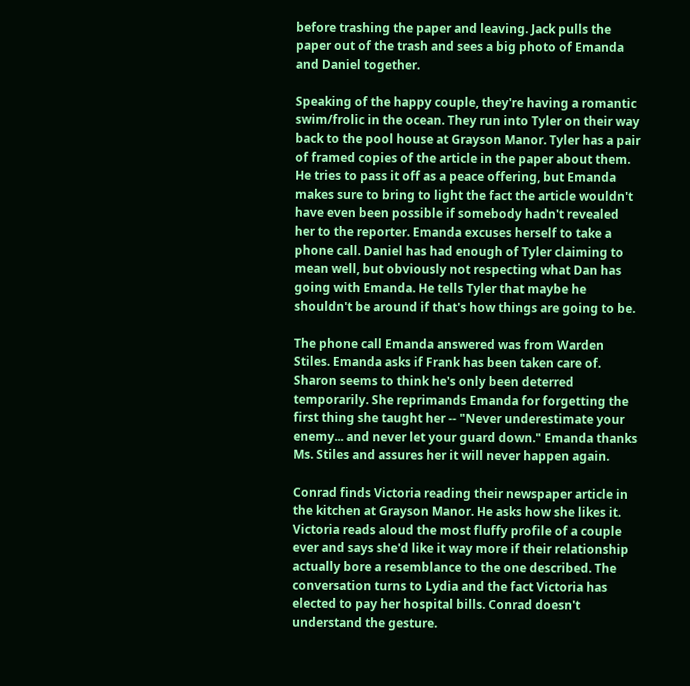before trashing the paper and leaving. Jack pulls the paper out of the trash and sees a big photo of Emanda and Daniel together.

Speaking of the happy couple, they're having a romantic swim/frolic in the ocean. They run into Tyler on their way back to the pool house at Grayson Manor. Tyler has a pair of framed copies of the article in the paper about them. He tries to pass it off as a peace offering, but Emanda makes sure to bring to light the fact the article wouldn't have even been possible if somebody hadn't revealed her to the reporter. Emanda excuses herself to take a phone call. Daniel has had enough of Tyler claiming to mean well, but obviously not respecting what Dan has going with Emanda. He tells Tyler that maybe he shouldn't be around if that's how things are going to be.

The phone call Emanda answered was from Warden Stiles. Emanda asks if Frank has been taken care of. Sharon seems to think he's only been deterred temporarily. She reprimands Emanda for forgetting the first thing she taught her -- "Never underestimate your enemy... and never let your guard down." Emanda thanks Ms. Stiles and assures her it will never happen again.

Conrad finds Victoria reading their newspaper article in the kitchen at Grayson Manor. He asks how she likes it. Victoria reads aloud the most fluffy profile of a couple ever and says she'd like it way more if their relationship actually bore a resemblance to the one described. The conversation turns to Lydia and the fact Victoria has elected to pay her hospital bills. Conrad doesn't understand the gesture.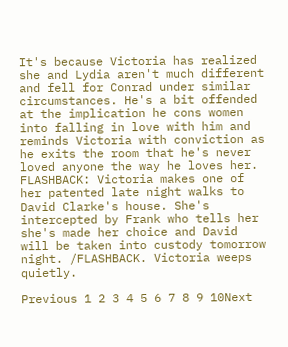It's because Victoria has realized she and Lydia aren't much different and fell for Conrad under similar circumstances. He's a bit offended at the implication he cons women into falling in love with him and reminds Victoria with conviction as he exits the room that he's never loved anyone the way he loves her. FLASHBACK: Victoria makes one of her patented late night walks to David Clarke's house. She's intercepted by Frank who tells her she's made her choice and David will be taken into custody tomorrow night. /FLASHBACK. Victoria weeps quietly.

Previous 1 2 3 4 5 6 7 8 9 10Next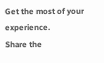Get the most of your experience.
Share the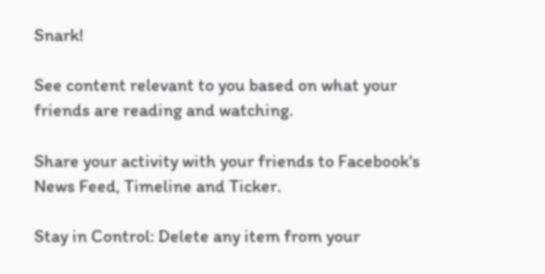Snark!

See content relevant to you based on what your friends are reading and watching.

Share your activity with your friends to Facebook's News Feed, Timeline and Ticker.

Stay in Control: Delete any item from your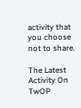activity that you choose not to share.

The Latest Activity On TwOP